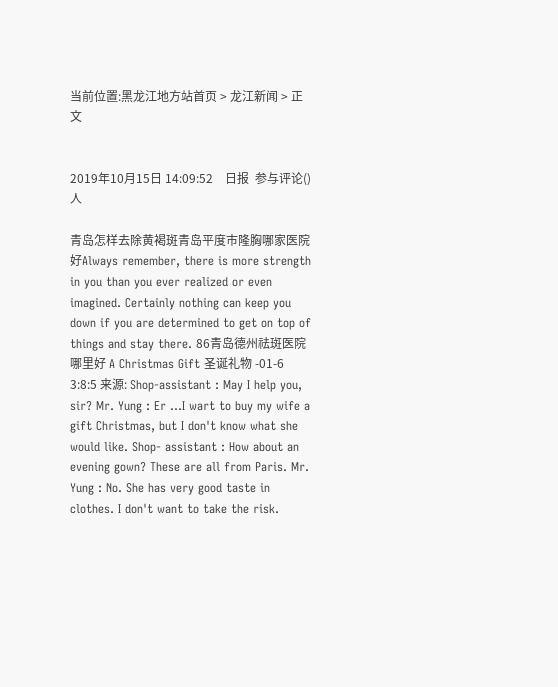当前位置:黑龙江地方站首页 > 龙江新闻 > 正文


2019年10月15日 14:09:52    日报  参与评论()人

青岛怎样去除黄褐斑青岛平度市隆胸哪家医院好Always remember, there is more strength in you than you ever realized or even imagined. Certainly nothing can keep you down if you are determined to get on top of things and stay there. 86青岛德州祛斑医院哪里好 A Christmas Gift 圣诞礼物 -01-6 3:8:5 来源: Shop-assistant : May I help you, sir? Mr. Yung : Er …I wart to buy my wife a gift Christmas, but I don't know what she would like. Shop- assistant : How about an evening gown? These are all from Paris. Mr. Yung : No. She has very good taste in clothes. I don't want to take the risk.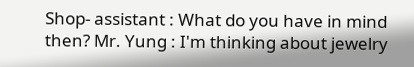Shop- assistant : What do you have in mind then? Mr. Yung : I'm thinking about jewelry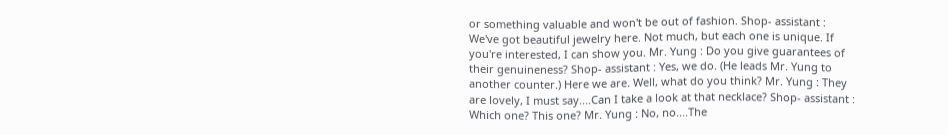or something valuable and won't be out of fashion. Shop- assistant : We've got beautiful jewelry here. Not much, but each one is unique. If you're interested, I can show you. Mr. Yung : Do you give guarantees of their genuineness? Shop- assistant : Yes, we do. (He leads Mr. Yung to another counter.) Here we are. Well, what do you think? Mr. Yung : They are lovely, I must say....Can I take a look at that necklace? Shop- assistant : Which one? This one? Mr. Yung : No, no....The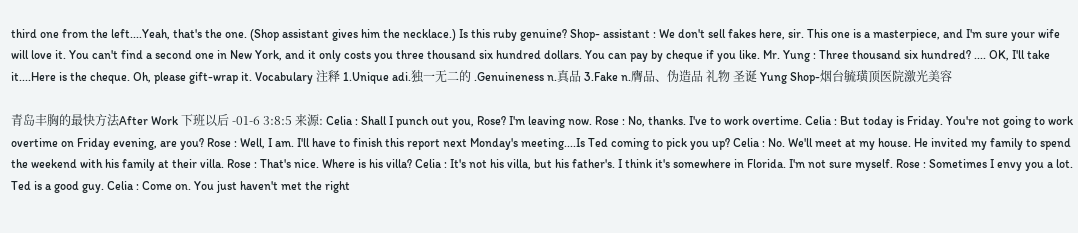third one from the left....Yeah, that's the one. (Shop assistant gives him the necklace.) Is this ruby genuine? Shop- assistant : We don't sell fakes here, sir. This one is a masterpiece, and I'm sure your wife will love it. You can't find a second one in New York, and it only costs you three thousand six hundred dollars. You can pay by cheque if you like. Mr. Yung : Three thousand six hundred? .... OK, I'll take it....Here is the cheque. Oh, please gift-wrap it. Vocabulary 注释 1.Unique adi.独一无二的 .Genuineness n.真品 3.Fake n.膺品、伪造品 礼物 圣诞 Yung Shop-烟台毓璜顶医院激光美容

青岛丰胸的最快方法After Work 下班以后 -01-6 3:8:5 来源: Celia : Shall I punch out you, Rose? I'm leaving now. Rose : No, thanks. I've to work overtime. Celia : But today is Friday. You're not going to work overtime on Friday evening, are you? Rose : Well, I am. I'll have to finish this report next Monday's meeting....Is Ted coming to pick you up? Celia : No. We'll meet at my house. He invited my family to spend the weekend with his family at their villa. Rose : That's nice. Where is his villa? Celia : It's not his villa, but his father's. I think it's somewhere in Florida. I'm not sure myself. Rose : Sometimes I envy you a lot. Ted is a good guy. Celia : Come on. You just haven't met the right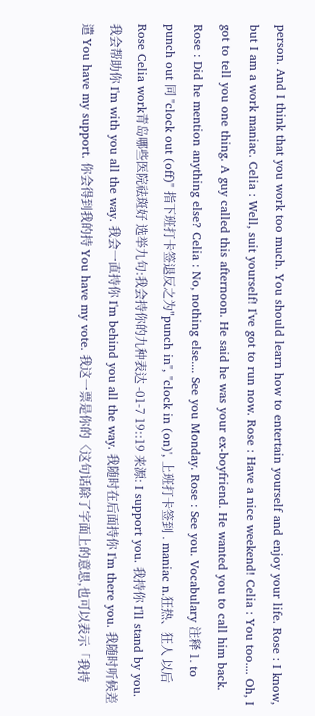person. And I think that you work too much. You should learn how to entertain yourself and enjoy your life. Rose : I know, but I am a work maniac. Celia : Well, suit yourself! I've got to run now. Rose : Have a nice weekend! Celia : You too.... Oh, I got to tell you one thing. A guy called this afternoon. He said he was your ex-boyfriend. He wanted you to call him back. Rose : Did he mention anything else? Celia : No, nothing else.... See you Monday. Rose : See you. Vocabulary 注释 1. to punch out 同 "clock out (off)" 指下班打卡签退反之为"punch in", "clock in (on)', 上班打卡签到 . maniac n.狂热、狂人 以后 Rose Celia work青岛哪些医院祛斑好 选举九句:我会持你的九种表达 -01-7 19::19 来源: I support you. 我持你 I'll stand by you. 我会帮助你 I'm with you all the way. 我会一直持你 I'm behind you all the way. 我随时在后面持你 I'm there you. 我随时听候差遣 You have my support. 你会得到我的持 You have my vote. 我这一票是你的〈这句话除了字面上的意思,也可以表示「我持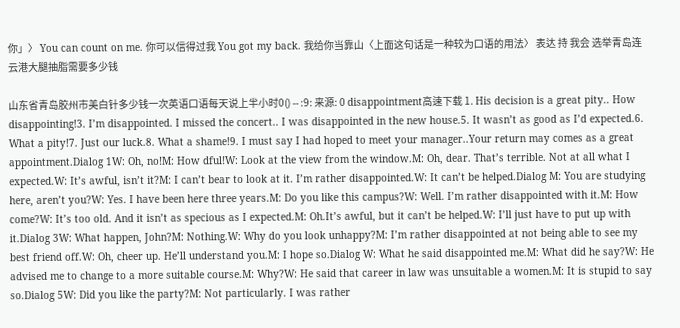你」〉 You can count on me. 你可以信得过我 You got my back. 我给你当靠山〈上面这句话是一种较为口语的用法〉 表达 持 我会 选举青岛连云港大腿抽脂需要多少钱

山东省青岛胶州市美白针多少钱一次英语口语每天说上半小时0() -- :9: 来源: 0 disappointment高速下载 1. His decision is a great pity.. How disappointing!3. I’m disappointed. I missed the concert.. I was disappointed in the new house.5. It wasn’t as good as I’d expected.6. What a pity!7. Just our luck.8. What a shame!9. I must say I had hoped to meet your manager..Your return may comes as a great appointment.Dialog 1W: Oh, no!M: How dful!W: Look at the view from the window.M: Oh, dear. That’s terrible. Not at all what I expected.W: It’s awful, isn’t it?M: I can’t bear to look at it. I’m rather disappointed.W: It can’t be helped.Dialog M: You are studying here, aren’t you?W: Yes. I have been here three years.M: Do you like this campus?W: Well. I’m rather disappointed with it.M: How come?W: It’s too old. And it isn’t as specious as I expected.M: Oh.It’s awful, but it can’t be helped.W: I’ll just have to put up with it.Dialog 3W: What happen, John?M: Nothing.W: Why do you look unhappy?M: I’m rather disappointed at not being able to see my best friend off.W: Oh, cheer up. He’ll understand you.M: I hope so.Dialog W: What he said disappointed me.M: What did he say?W: He advised me to change to a more suitable course.M: Why?W: He said that career in law was unsuitable a women.M: It is stupid to say so.Dialog 5W: Did you like the party?M: Not particularly. I was rather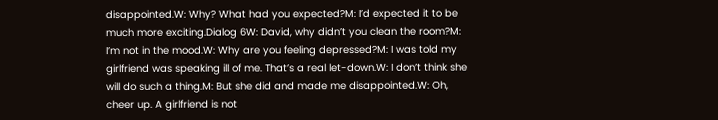disappointed.W: Why? What had you expected?M: I’d expected it to be much more exciting.Dialog 6W: David, why didn’t you clean the room?M: I’m not in the mood.W: Why are you feeling depressed?M: I was told my girlfriend was speaking ill of me. That’s a real let-down.W: I don’t think she will do such a thing.M: But she did and made me disappointed.W: Oh, cheer up. A girlfriend is not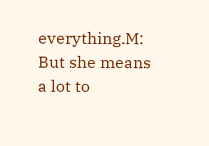everything.M: But she means a lot to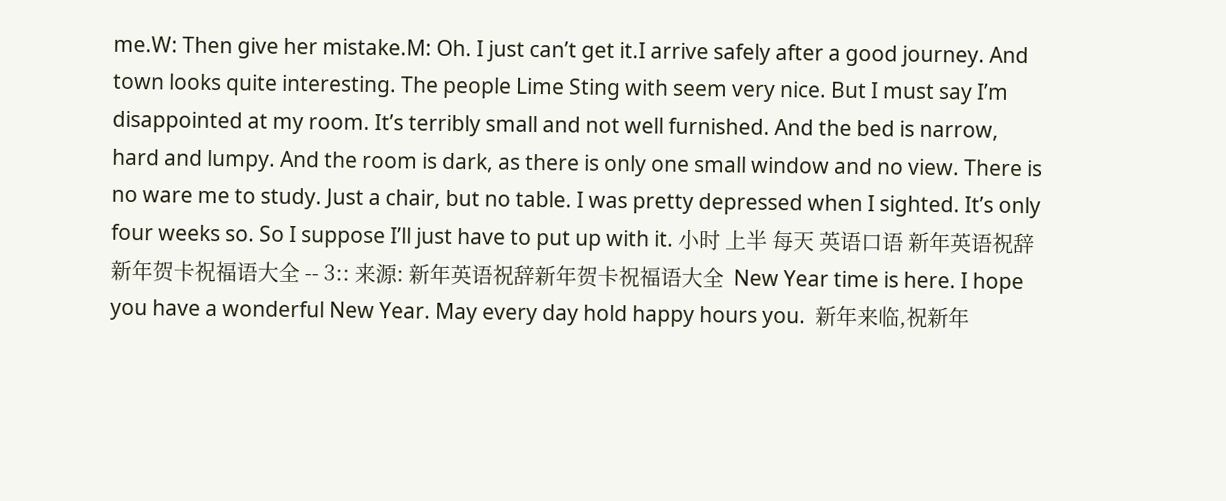me.W: Then give her mistake.M: Oh. I just can’t get it.I arrive safely after a good journey. And town looks quite interesting. The people Lime Sting with seem very nice. But I must say I’m disappointed at my room. It’s terribly small and not well furnished. And the bed is narrow, hard and lumpy. And the room is dark, as there is only one small window and no view. There is no ware me to study. Just a chair, but no table. I was pretty depressed when I sighted. It’s only four weeks so. So I suppose I’ll just have to put up with it. 小时 上半 每天 英语口语 新年英语祝辞新年贺卡祝福语大全 -- 3:: 来源: 新年英语祝辞新年贺卡祝福语大全  New Year time is here. I hope you have a wonderful New Year. May every day hold happy hours you.  新年来临,祝新年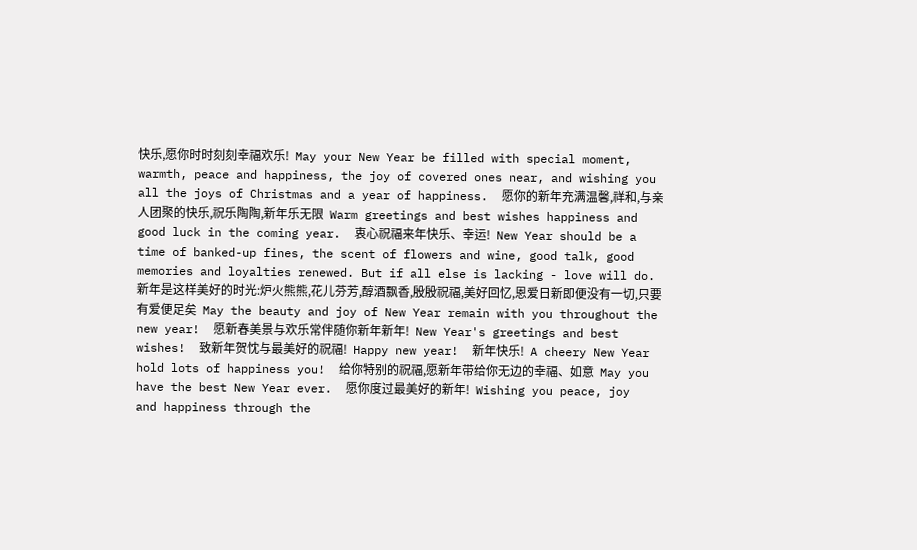快乐,愿你时时刻刻幸福欢乐!  May your New Year be filled with special moment, warmth, peace and happiness, the joy of covered ones near, and wishing you all the joys of Christmas and a year of happiness.  愿你的新年充满温馨,祥和,与亲人团聚的快乐,祝乐陶陶,新年乐无限  Warm greetings and best wishes happiness and good luck in the coming year.  衷心祝福来年快乐、幸运!  New Year should be a time of banked-up fines, the scent of flowers and wine, good talk, good memories and loyalties renewed. But if all else is lacking - love will do.  新年是这样美好的时光:炉火熊熊,花儿芬芳,醇酒飘香,殷殷祝福,美好回忆,恩爱日新即便没有一切,只要有爱便足矣  May the beauty and joy of New Year remain with you throughout the new year!  愿新春美景与欢乐常伴随你新年新年!  New Year's greetings and best wishes!  致新年贺忱与最美好的祝福!  Happy new year!  新年快乐!  A cheery New Year hold lots of happiness you!  给你特别的祝福,愿新年带给你无边的幸福、如意  May you have the best New Year ever.  愿你度过最美好的新年!  Wishing you peace, joy and happiness through the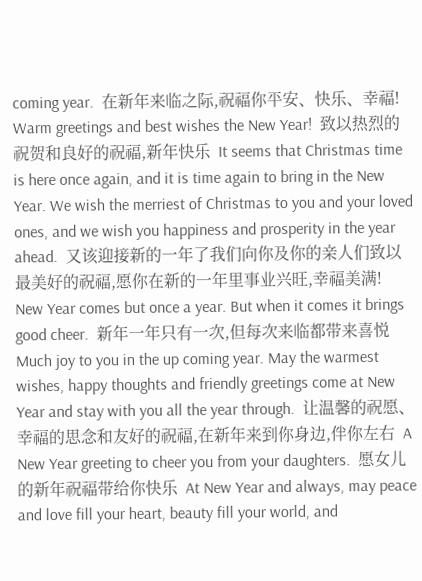coming year.  在新年来临之际,祝福你平安、快乐、幸福!  Warm greetings and best wishes the New Year!  致以热烈的祝贺和良好的祝福,新年快乐  It seems that Christmas time is here once again, and it is time again to bring in the New Year. We wish the merriest of Christmas to you and your loved ones, and we wish you happiness and prosperity in the year ahead.  又该迎接新的一年了我们向你及你的亲人们致以最美好的祝福,愿你在新的一年里事业兴旺,幸福美满!  New Year comes but once a year. But when it comes it brings good cheer.  新年一年只有一次,但每次来临都带来喜悦  Much joy to you in the up coming year. May the warmest wishes, happy thoughts and friendly greetings come at New Year and stay with you all the year through.  让温馨的祝愿、幸福的思念和友好的祝福,在新年来到你身边,伴你左右  A New Year greeting to cheer you from your daughters.  愿女儿的新年祝福带给你快乐  At New Year and always, may peace and love fill your heart, beauty fill your world, and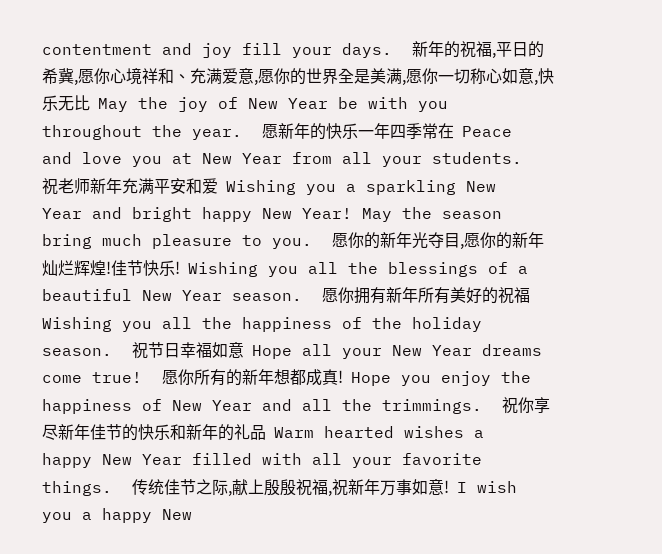contentment and joy fill your days.  新年的祝福,平日的希冀,愿你心境祥和、充满爱意,愿你的世界全是美满,愿你一切称心如意,快乐无比  May the joy of New Year be with you throughout the year.  愿新年的快乐一年四季常在  Peace and love you at New Year from all your students.  祝老师新年充满平安和爱  Wishing you a sparkling New Year and bright happy New Year! May the season bring much pleasure to you.  愿你的新年光夺目,愿你的新年灿烂辉煌!佳节快乐!  Wishing you all the blessings of a beautiful New Year season.  愿你拥有新年所有美好的祝福  Wishing you all the happiness of the holiday season.  祝节日幸福如意  Hope all your New Year dreams come true!  愿你所有的新年想都成真!  Hope you enjoy the happiness of New Year and all the trimmings.  祝你享尽新年佳节的快乐和新年的礼品  Warm hearted wishes a happy New Year filled with all your favorite things.  传统佳节之际,献上殷殷祝福,祝新年万事如意!  I wish you a happy New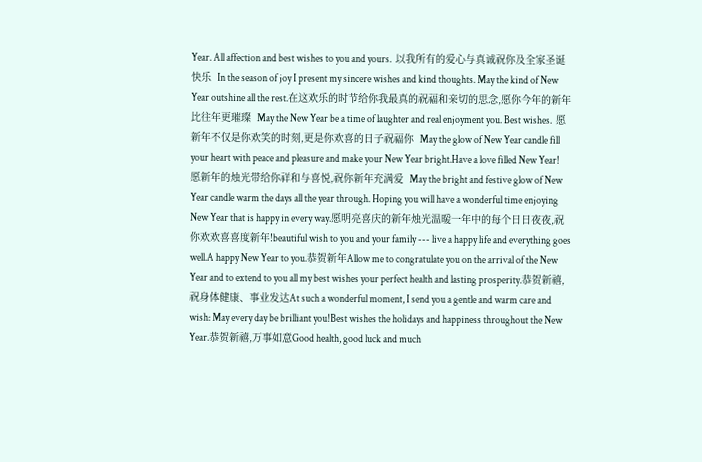Year. All affection and best wishes to you and yours.  以我所有的爱心与真诚祝你及全家圣诞快乐  In the season of joy I present my sincere wishes and kind thoughts. May the kind of New Year outshine all the rest.在这欢乐的时节给你我最真的祝福和亲切的思念,愿你今年的新年比往年更璀璨  May the New Year be a time of laughter and real enjoyment you. Best wishes.  愿新年不仅是你欢笑的时刻,更是你欢喜的日子祝福你  May the glow of New Year candle fill your heart with peace and pleasure and make your New Year bright.Have a love filled New Year!  愿新年的烛光带给你祥和与喜悦,祝你新年充满爱  May the bright and festive glow of New Year candle warm the days all the year through. Hoping you will have a wonderful time enjoying New Year that is happy in every way.愿明亮喜庆的新年烛光温暖一年中的每个日日夜夜,祝你欢欢喜喜度新年!beautiful wish to you and your family --- live a happy life and everything goes well.A happy New Year to you.恭贺新年Allow me to congratulate you on the arrival of the New Year and to extend to you all my best wishes your perfect health and lasting prosperity.恭贺新禧,祝身体健康、事业发达At such a wonderful moment, I send you a gentle and warm care and wish: May every day be brilliant you!Best wishes the holidays and happiness throughout the New Year.恭贺新禧,万事如意Good health, good luck and much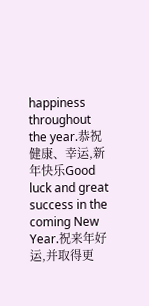happiness throughout the year.恭祝健康、幸运,新年快乐Good luck and great success in the coming New Year.祝来年好运,并取得更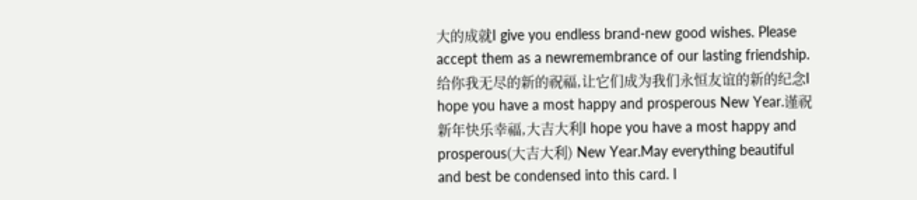大的成就I give you endless brand-new good wishes. Please accept them as a newremembrance of our lasting friendship.给你我无尽的新的祝福,让它们成为我们永恒友谊的新的纪念I hope you have a most happy and prosperous New Year.谨祝新年快乐幸福,大吉大利I hope you have a most happy and prosperous(大吉大利) New Year.May everything beautiful and best be condensed into this card. I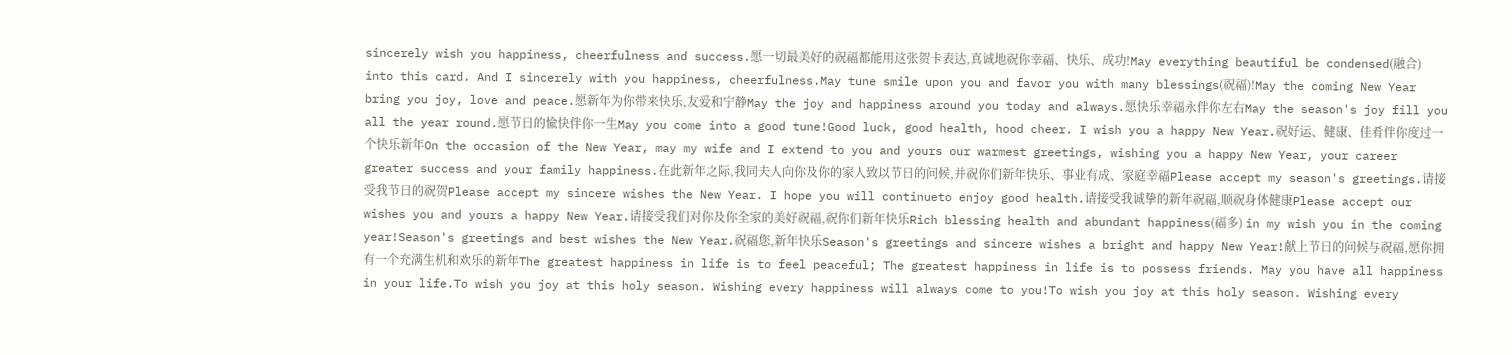sincerely wish you happiness, cheerfulness and success.愿一切最美好的祝福都能用这张贺卡表达,真诚地祝你幸福、快乐、成功!May everything beautiful be condensed(融合) into this card. And I sincerely with you happiness, cheerfulness.May tune smile upon you and favor you with many blessings(祝福)!May the coming New Year bring you joy, love and peace.愿新年为你带来快乐,友爱和宁静May the joy and happiness around you today and always.愿快乐幸福永伴你左右May the season's joy fill you all the year round.愿节日的愉快伴你一生May you come into a good tune!Good luck, good health, hood cheer. I wish you a happy New Year.祝好运、健康、佳肴伴你度过一个快乐新年On the occasion of the New Year, may my wife and I extend to you and yours our warmest greetings, wishing you a happy New Year, your career greater success and your family happiness.在此新年之际,我同夫人向你及你的家人致以节日的问候,并祝你们新年快乐、事业有成、家庭幸福Please accept my season's greetings.请接受我节日的祝贺Please accept my sincere wishes the New Year. I hope you will continueto enjoy good health.请接受我诚挚的新年祝福,顺祝身体健康Please accept our wishes you and yours a happy New Year.请接受我们对你及你全家的美好祝福,祝你们新年快乐Rich blessing health and abundant happiness(福多) in my wish you in the coming year!Season's greetings and best wishes the New Year.祝福您,新年快乐Season's greetings and sincere wishes a bright and happy New Year!献上节日的问候与祝福,愿你拥有一个充满生机和欢乐的新年The greatest happiness in life is to feel peaceful; The greatest happiness in life is to possess friends. May you have all happiness in your life.To wish you joy at this holy season. Wishing every happiness will always come to you!To wish you joy at this holy season. Wishing every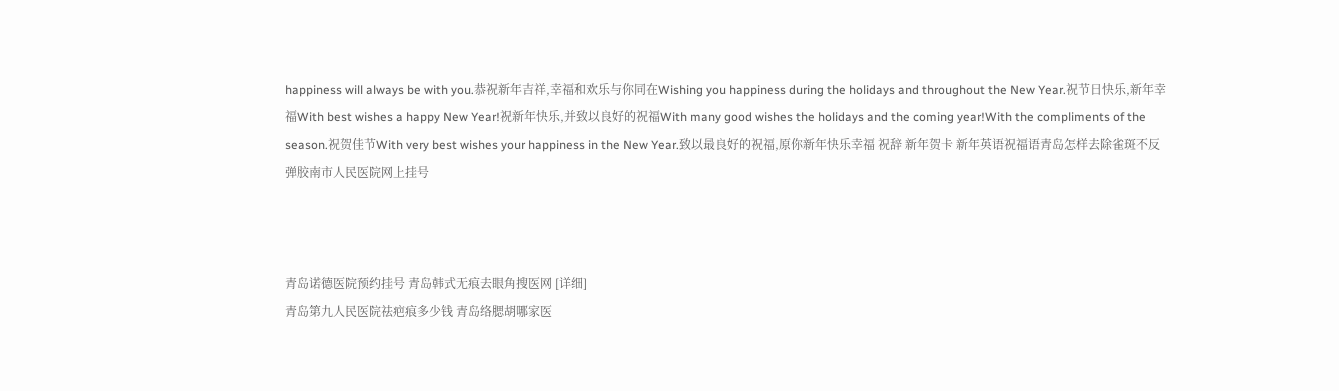happiness will always be with you.恭祝新年吉祥,幸福和欢乐与你同在Wishing you happiness during the holidays and throughout the New Year.祝节日快乐,新年幸福With best wishes a happy New Year!祝新年快乐,并致以良好的祝福With many good wishes the holidays and the coming year!With the compliments of the season.祝贺佳节With very best wishes your happiness in the New Year.致以最良好的祝福,原你新年快乐幸福 祝辞 新年贺卡 新年英语祝福语青岛怎样去除雀斑不反弹胶南市人民医院网上挂号



青岛诺德医院预约挂号 青岛韩式无痕去眼角搜医网 [详细]
青岛第九人民医院祛疤痕多少钱 青岛络腮胡哪家医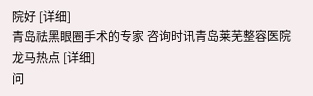院好 [详细]
青岛祛黑眼圈手术的专家 咨询时讯青岛莱芜整容医院龙马热点 [详细]
问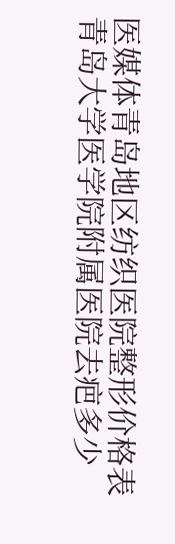医媒体青岛地区纺织医院整形价格表 青岛大学医学院附属医院去疤多少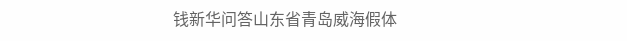钱新华问答山东省青岛威海假体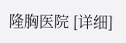隆胸医院 [详细]